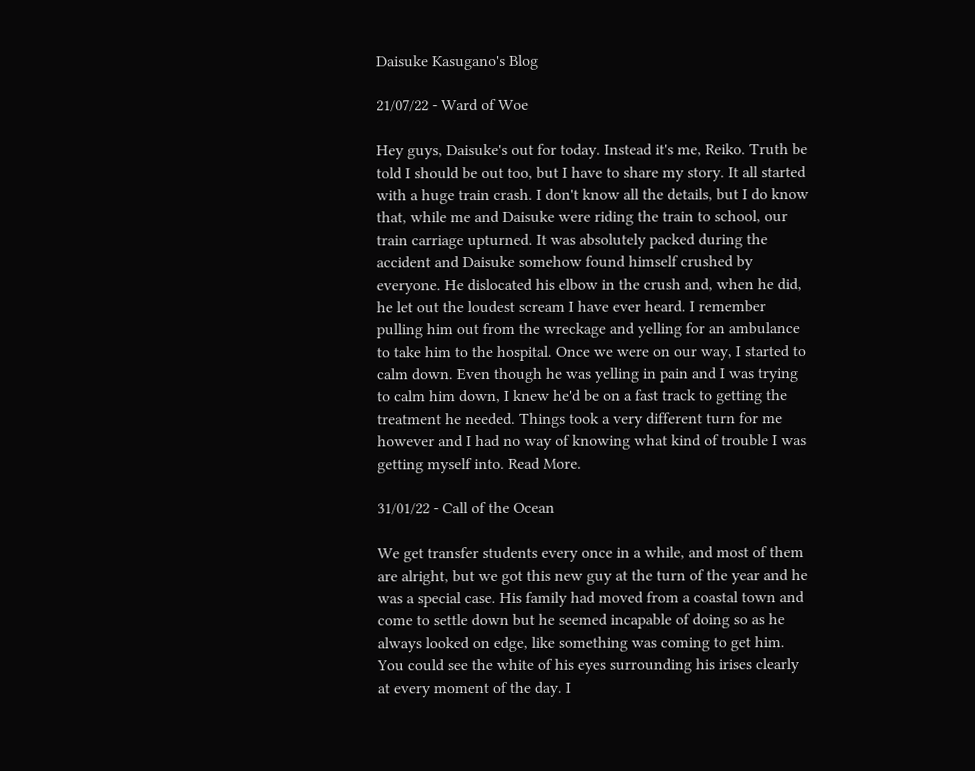Daisuke Kasugano's Blog

21/07/22 - Ward of Woe

Hey guys, Daisuke's out for today. Instead it's me, Reiko. Truth be told I should be out too, but I have to share my story. It all started with a huge train crash. I don't know all the details, but I do know that, while me and Daisuke were riding the train to school, our train carriage upturned. It was absolutely packed during the accident and Daisuke somehow found himself crushed by everyone. He dislocated his elbow in the crush and, when he did, he let out the loudest scream I have ever heard. I remember pulling him out from the wreckage and yelling for an ambulance to take him to the hospital. Once we were on our way, I started to calm down. Even though he was yelling in pain and I was trying to calm him down, I knew he'd be on a fast track to getting the treatment he needed. Things took a very different turn for me however and I had no way of knowing what kind of trouble I was getting myself into. Read More.

31/01/22 - Call of the Ocean

We get transfer students every once in a while, and most of them are alright, but we got this new guy at the turn of the year and he was a special case. His family had moved from a coastal town and come to settle down but he seemed incapable of doing so as he always looked on edge, like something was coming to get him. You could see the white of his eyes surrounding his irises clearly at every moment of the day. I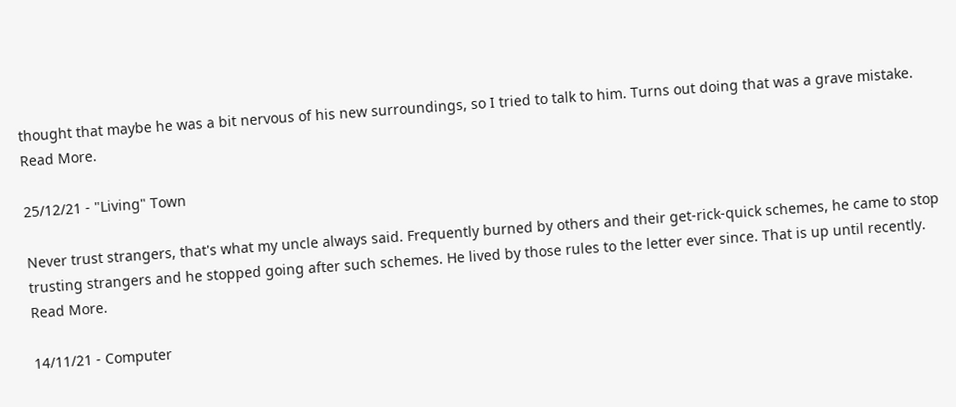thought that maybe he was a bit nervous of his new surroundings, so I tried to talk to him. Turns out doing that was a grave mistake. Read More.

25/12/21 - "Living" Town

Never trust strangers, that's what my uncle always said. Frequently burned by others and their get-rick-quick schemes, he came to stop trusting strangers and he stopped going after such schemes. He lived by those rules to the letter ever since. That is up until recently. Read More.

14/11/21 - Computer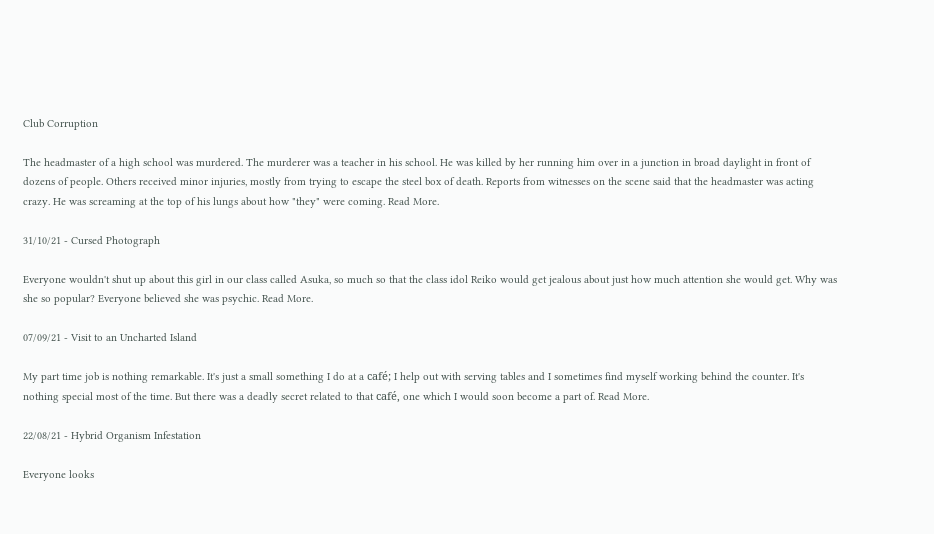Club Corruption

The headmaster of a high school was murdered. The murderer was a teacher in his school. He was killed by her running him over in a junction in broad daylight in front of dozens of people. Others received minor injuries, mostly from trying to escape the steel box of death. Reports from witnesses on the scene said that the headmaster was acting crazy. He was screaming at the top of his lungs about how "they" were coming. Read More.

31/10/21 - Cursed Photograph

Everyone wouldn't shut up about this girl in our class called Asuka, so much so that the class idol Reiko would get jealous about just how much attention she would get. Why was she so popular? Everyone believed she was psychic. Read More.

07/09/21 - Visit to an Uncharted Island

My part time job is nothing remarkable. It's just a small something I do at a café; I help out with serving tables and I sometimes find myself working behind the counter. It's nothing special most of the time. But there was a deadly secret related to that café, one which I would soon become a part of. Read More.

22/08/21 - Hybrid Organism Infestation

Everyone looks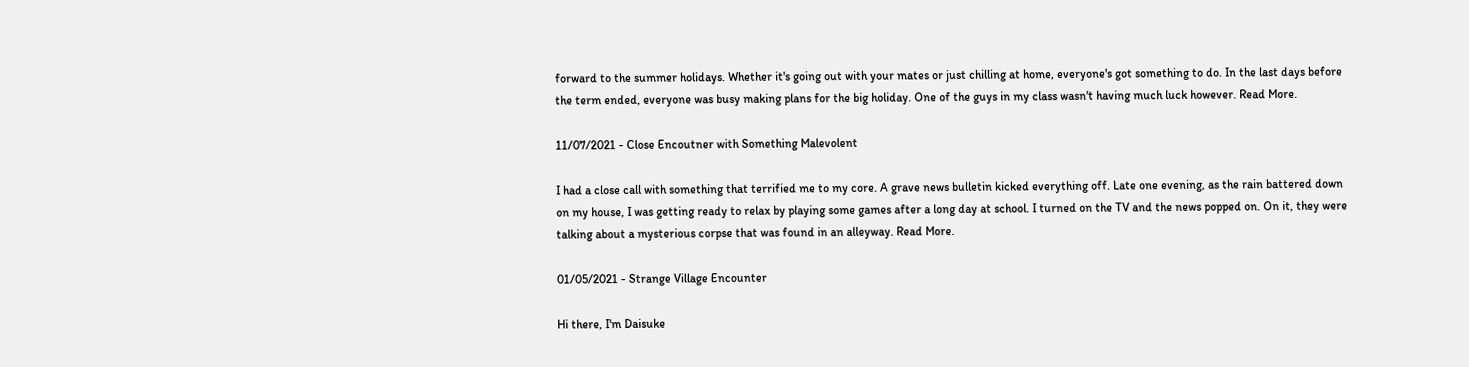forward to the summer holidays. Whether it's going out with your mates or just chilling at home, everyone's got something to do. In the last days before the term ended, everyone was busy making plans for the big holiday. One of the guys in my class wasn't having much luck however. Read More.

11/07/2021 - Close Encoutner with Something Malevolent

I had a close call with something that terrified me to my core. A grave news bulletin kicked everything off. Late one evening, as the rain battered down on my house, I was getting ready to relax by playing some games after a long day at school. I turned on the TV and the news popped on. On it, they were talking about a mysterious corpse that was found in an alleyway. Read More.

01/05/2021 - Strange Village Encounter

Hi there, I'm Daisuke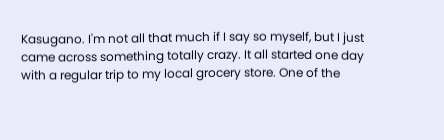Kasugano. I'm not all that much if I say so myself, but I just came across something totally crazy. It all started one day with a regular trip to my local grocery store. One of the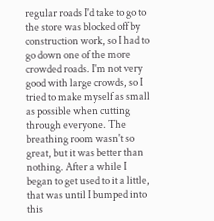regular roads I'd take to go to the store was blocked off by construction work, so I had to go down one of the more crowded roads. I'm not very good with large crowds, so I tried to make myself as small as possible when cutting through everyone. The breathing room wasn't so great, but it was better than nothing. After a while I began to get used to it a little, that was until I bumped into this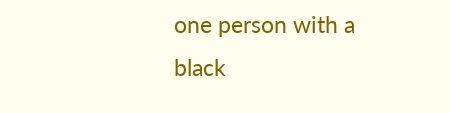one person with a black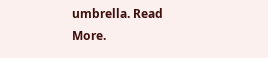umbrella. Read More.